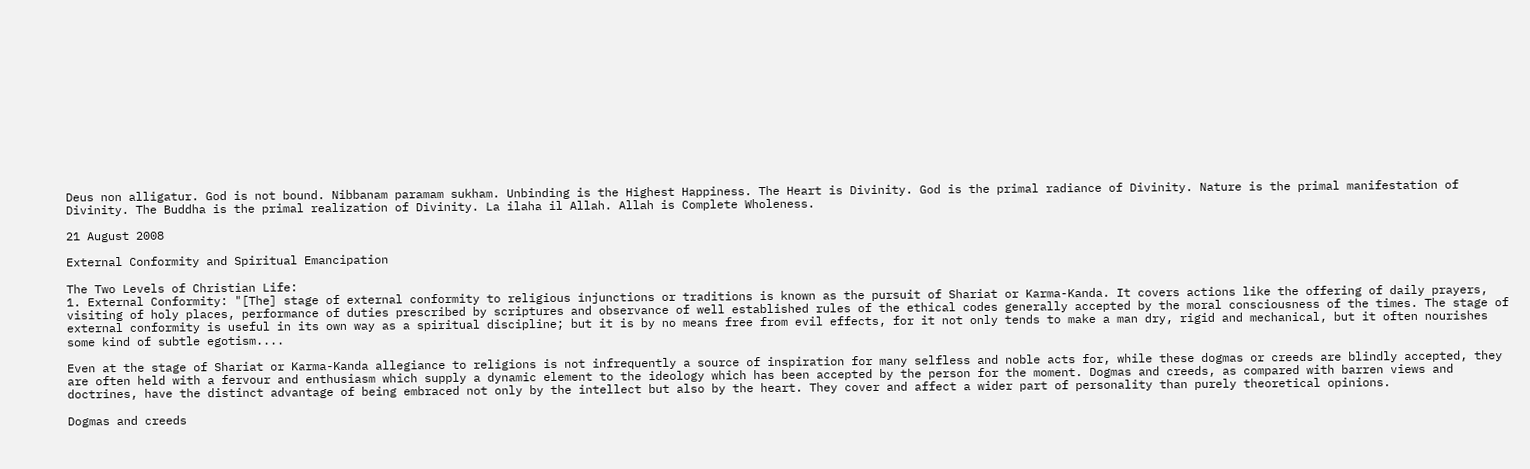Deus non alligatur. God is not bound. Nibbanam paramam sukham. Unbinding is the Highest Happiness. The Heart is Divinity. God is the primal radiance of Divinity. Nature is the primal manifestation of Divinity. The Buddha is the primal realization of Divinity. La ilaha il Allah. Allah is Complete Wholeness.

21 August 2008

External Conformity and Spiritual Emancipation

The Two Levels of Christian Life:
1. External Conformity: "[The] stage of external conformity to religious injunctions or traditions is known as the pursuit of Shariat or Karma-Kanda. It covers actions like the offering of daily prayers, visiting of holy places, performance of duties prescribed by scriptures and observance of well established rules of the ethical codes generally accepted by the moral consciousness of the times. The stage of external conformity is useful in its own way as a spiritual discipline; but it is by no means free from evil effects, for it not only tends to make a man dry, rigid and mechanical, but it often nourishes some kind of subtle egotism....

Even at the stage of Shariat or Karma-Kanda allegiance to religions is not infrequently a source of inspiration for many selfless and noble acts for, while these dogmas or creeds are blindly accepted, they are often held with a fervour and enthusiasm which supply a dynamic element to the ideology which has been accepted by the person for the moment. Dogmas and creeds, as compared with barren views and doctrines, have the distinct advantage of being embraced not only by the intellect but also by the heart. They cover and affect a wider part of personality than purely theoretical opinions.

Dogmas and creeds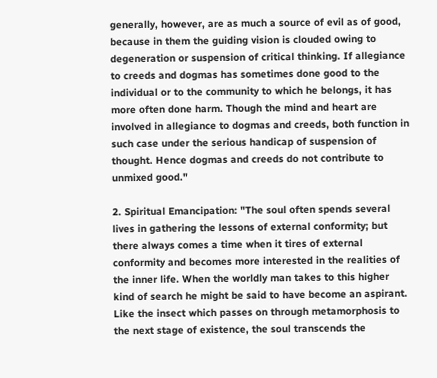generally, however, are as much a source of evil as of good, because in them the guiding vision is clouded owing to degeneration or suspension of critical thinking. If allegiance to creeds and dogmas has sometimes done good to the individual or to the community to which he belongs, it has more often done harm. Though the mind and heart are involved in allegiance to dogmas and creeds, both function in such case under the serious handicap of suspension of thought. Hence dogmas and creeds do not contribute to unmixed good."

2. Spiritual Emancipation: "The soul often spends several lives in gathering the lessons of external conformity; but there always comes a time when it tires of external conformity and becomes more interested in the realities of the inner life. When the worldly man takes to this higher kind of search he might be said to have become an aspirant. Like the insect which passes on through metamorphosis to the next stage of existence, the soul transcends the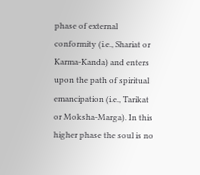phase of external conformity (i.e., Shariat or Karma-Kanda) and enters upon the path of spiritual emancipation (i.e., Tarikat or Moksha-Marga). In this higher phase the soul is no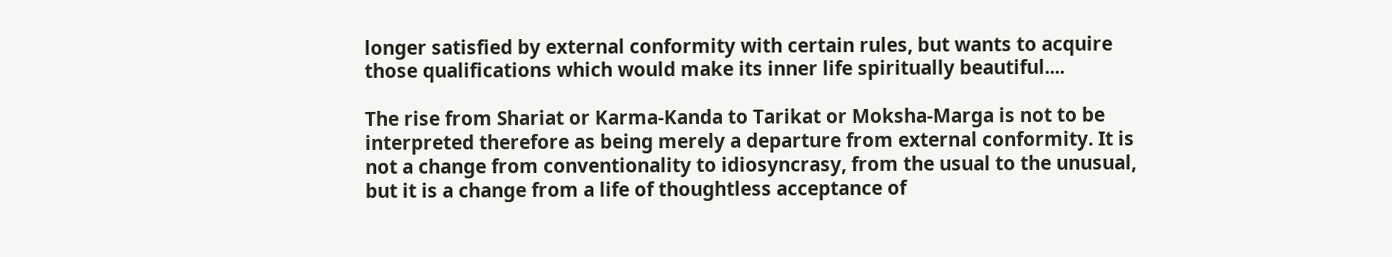longer satisfied by external conformity with certain rules, but wants to acquire those qualifications which would make its inner life spiritually beautiful....

The rise from Shariat or Karma-Kanda to Tarikat or Moksha-Marga is not to be interpreted therefore as being merely a departure from external conformity. It is not a change from conventionality to idiosyncrasy, from the usual to the unusual, but it is a change from a life of thoughtless acceptance of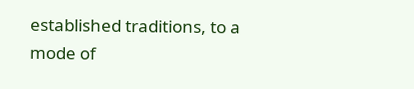established traditions, to a mode of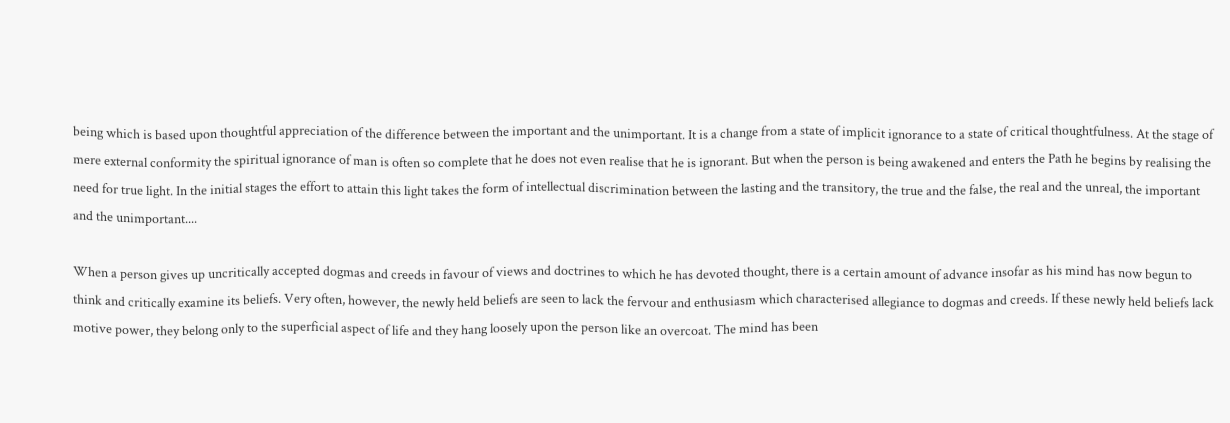being which is based upon thoughtful appreciation of the difference between the important and the unimportant. It is a change from a state of implicit ignorance to a state of critical thoughtfulness. At the stage of mere external conformity the spiritual ignorance of man is often so complete that he does not even realise that he is ignorant. But when the person is being awakened and enters the Path he begins by realising the need for true light. In the initial stages the effort to attain this light takes the form of intellectual discrimination between the lasting and the transitory, the true and the false, the real and the unreal, the important and the unimportant....

When a person gives up uncritically accepted dogmas and creeds in favour of views and doctrines to which he has devoted thought, there is a certain amount of advance insofar as his mind has now begun to think and critically examine its beliefs. Very often, however, the newly held beliefs are seen to lack the fervour and enthusiasm which characterised allegiance to dogmas and creeds. If these newly held beliefs lack motive power, they belong only to the superficial aspect of life and they hang loosely upon the person like an overcoat. The mind has been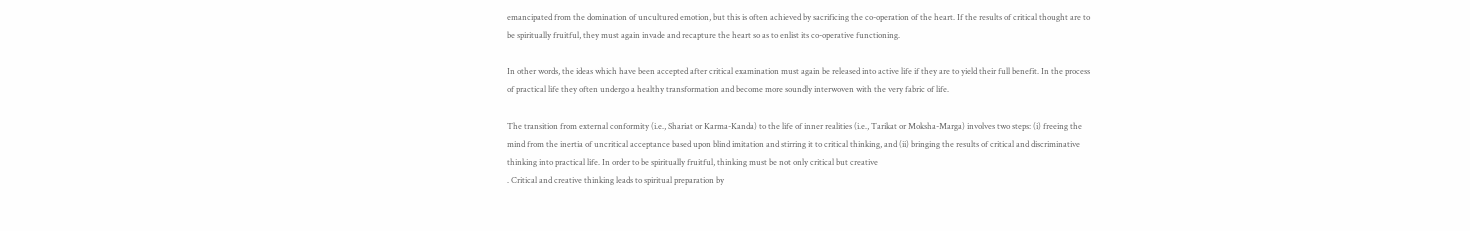emancipated from the domination of uncultured emotion, but this is often achieved by sacrificing the co-operation of the heart. If the results of critical thought are to be spiritually fruitful, they must again invade and recapture the heart so as to enlist its co-operative functioning.

In other words, the ideas which have been accepted after critical examination must again be released into active life if they are to yield their full benefit. In the process of practical life they often undergo a healthy transformation and become more soundly interwoven with the very fabric of life.

The transition from external conformity (i.e., Shariat or Karma-Kanda) to the life of inner realities (i.e., Tarikat or Moksha-Marga) involves two steps: (i) freeing the mind from the inertia of uncritical acceptance based upon blind imitation and stirring it to critical thinking, and (ii) bringing the results of critical and discriminative thinking into practical life. In order to be spiritually fruitful, thinking must be not only critical but creative
. Critical and creative thinking leads to spiritual preparation by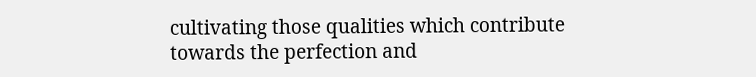cultivating those qualities which contribute towards the perfection and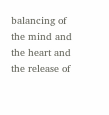balancing of the mind and the heart and the release of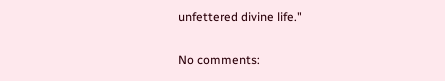unfettered divine life."

No comments: